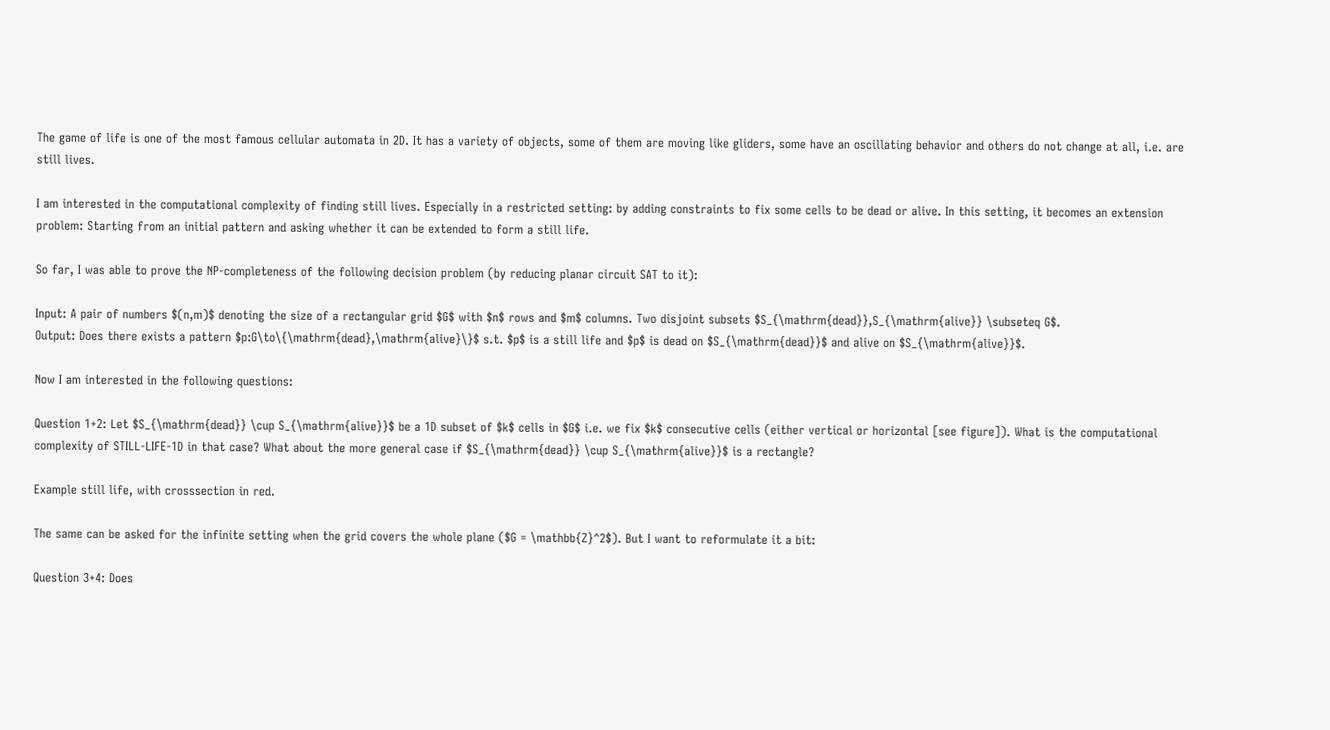The game of life is one of the most famous cellular automata in 2D. It has a variety of objects, some of them are moving like gliders, some have an oscillating behavior and others do not change at all, i.e. are still lives.

I am interested in the computational complexity of finding still lives. Especially in a restricted setting: by adding constraints to fix some cells to be dead or alive. In this setting, it becomes an extension problem: Starting from an initial pattern and asking whether it can be extended to form a still life.

So far, I was able to prove the NP-completeness of the following decision problem (by reducing planar circuit SAT to it):

Input: A pair of numbers $(n,m)$ denoting the size of a rectangular grid $G$ with $n$ rows and $m$ columns. Two disjoint subsets $S_{\mathrm{dead}},S_{\mathrm{alive}} \subseteq G$.
Output: Does there exists a pattern $p:G\to\{\mathrm{dead},\mathrm{alive}\}$ s.t. $p$ is a still life and $p$ is dead on $S_{\mathrm{dead}}$ and alive on $S_{\mathrm{alive}}$.

Now I am interested in the following questions:

Question 1+2: Let $S_{\mathrm{dead}} \cup S_{\mathrm{alive}}$ be a 1D subset of $k$ cells in $G$ i.e. we fix $k$ consecutive cells (either vertical or horizontal [see figure]). What is the computational complexity of STILL-LIFE-1D in that case? What about the more general case if $S_{\mathrm{dead}} \cup S_{\mathrm{alive}}$ is a rectangle?

Example still life, with crosssection in red.

The same can be asked for the infinite setting when the grid covers the whole plane ($G = \mathbb{Z}^2$). But I want to reformulate it a bit:

Question 3+4: Does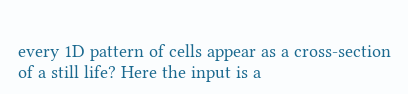every 1D pattern of cells appear as a cross-section of a still life? Here the input is a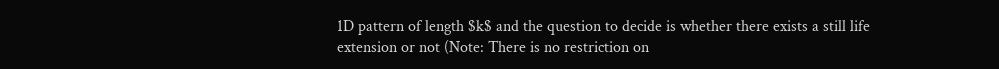1D pattern of length $k$ and the question to decide is whether there exists a still life extension or not (Note: There is no restriction on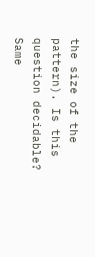the size of the pattern). Is this question decidable? Same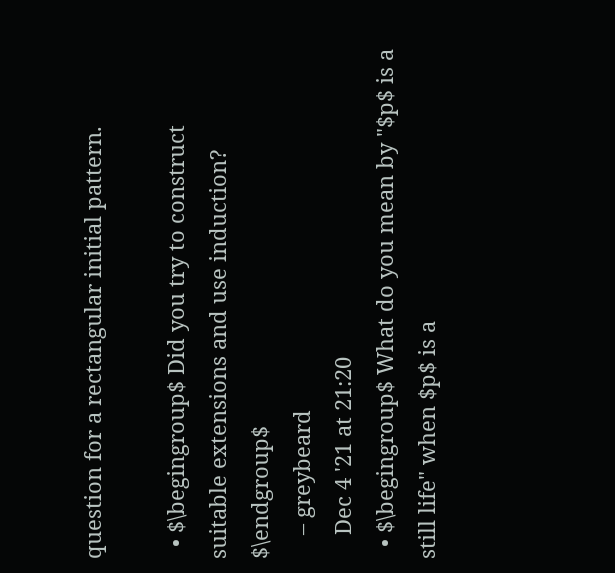question for a rectangular initial pattern.

  • $\begingroup$ Did you try to construct suitable extensions and use induction? $\endgroup$
    – greybeard
    Dec 4 '21 at 21:20
  • $\begingroup$ What do you mean by "$p$ is a still life" when $p$ is a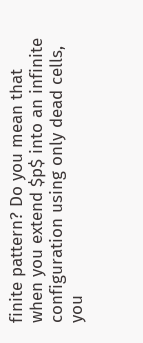finite pattern? Do you mean that when you extend $p$ into an infinite configuration using only dead cells, you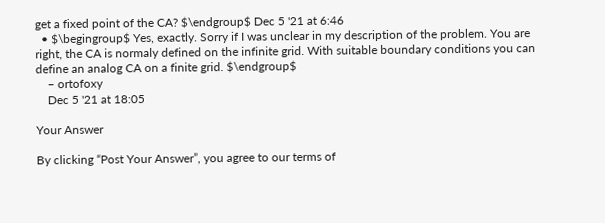get a fixed point of the CA? $\endgroup$ Dec 5 '21 at 6:46
  • $\begingroup$ Yes, exactly. Sorry if I was unclear in my description of the problem. You are right, the CA is normaly defined on the infinite grid. With suitable boundary conditions you can define an analog CA on a finite grid. $\endgroup$
    – ortofoxy
    Dec 5 '21 at 18:05

Your Answer

By clicking “Post Your Answer”, you agree to our terms of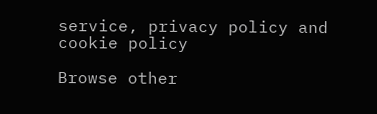service, privacy policy and cookie policy

Browse other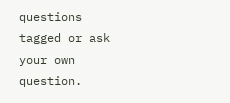questions tagged or ask your own question.